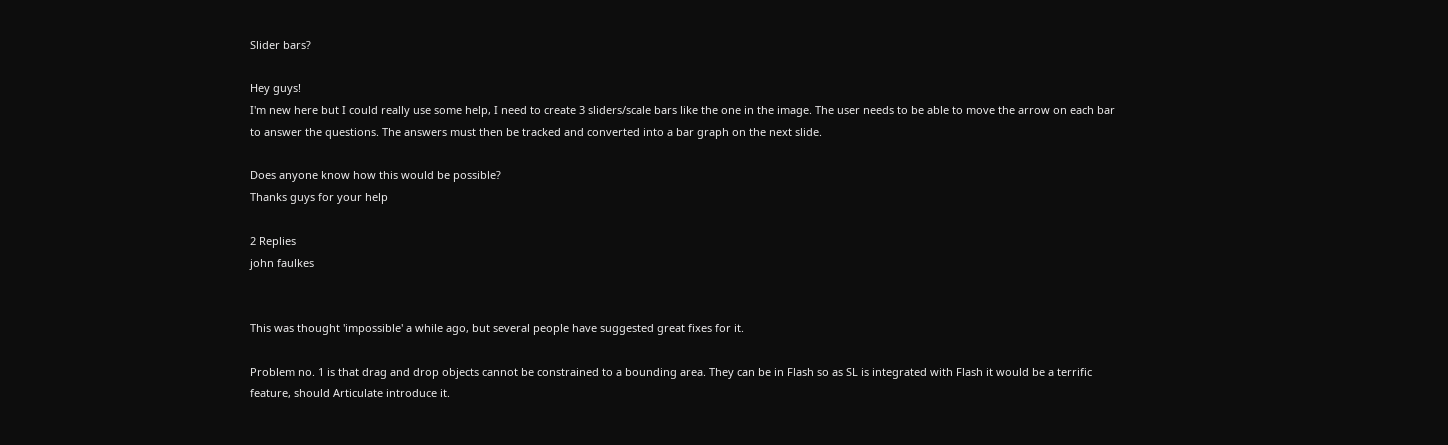Slider bars?

Hey guys!
I'm new here but I could really use some help, I need to create 3 sliders/scale bars like the one in the image. The user needs to be able to move the arrow on each bar to answer the questions. The answers must then be tracked and converted into a bar graph on the next slide.

Does anyone know how this would be possible?
Thanks guys for your help

2 Replies
john faulkes


This was thought 'impossible' a while ago, but several people have suggested great fixes for it.

Problem no. 1 is that drag and drop objects cannot be constrained to a bounding area. They can be in Flash so as SL is integrated with Flash it would be a terrific feature, should Articulate introduce it.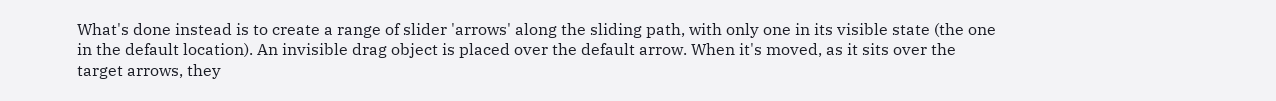What's done instead is to create a range of slider 'arrows' along the sliding path, with only one in its visible state (the one in the default location). An invisible drag object is placed over the default arrow. When it's moved, as it sits over the target arrows, they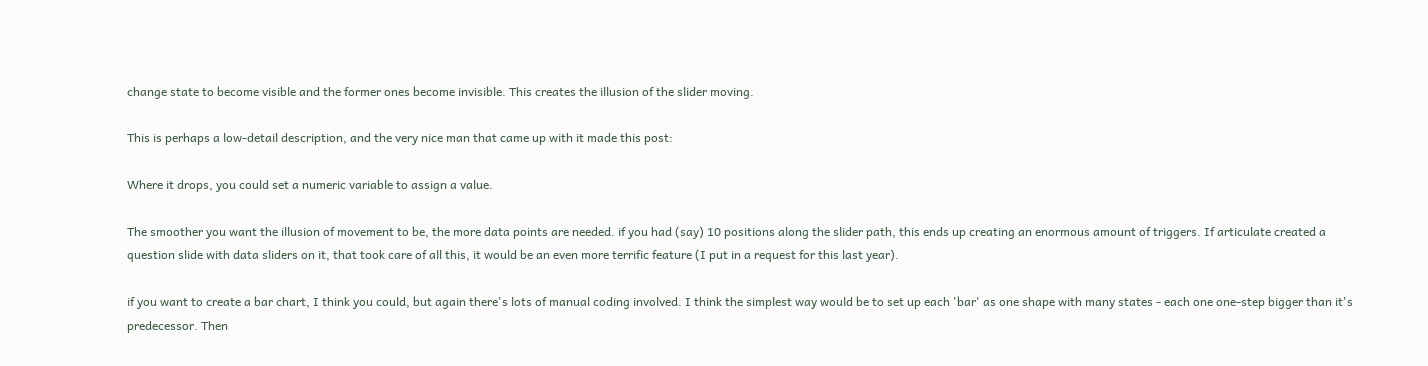change state to become visible and the former ones become invisible. This creates the illusion of the slider moving.

This is perhaps a low-detail description, and the very nice man that came up with it made this post:

Where it drops, you could set a numeric variable to assign a value.

The smoother you want the illusion of movement to be, the more data points are needed. if you had (say) 10 positions along the slider path, this ends up creating an enormous amount of triggers. If articulate created a question slide with data sliders on it, that took care of all this, it would be an even more terrific feature (I put in a request for this last year).

if you want to create a bar chart, I think you could, but again there's lots of manual coding involved. I think the simplest way would be to set up each 'bar' as one shape with many states - each one one-step bigger than it's predecessor. Then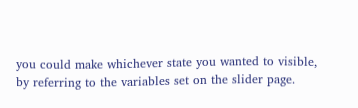you could make whichever state you wanted to visible, by referring to the variables set on the slider page.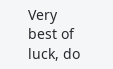Very best of luck, do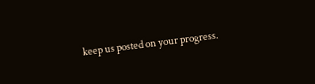keep us posted on your progress.